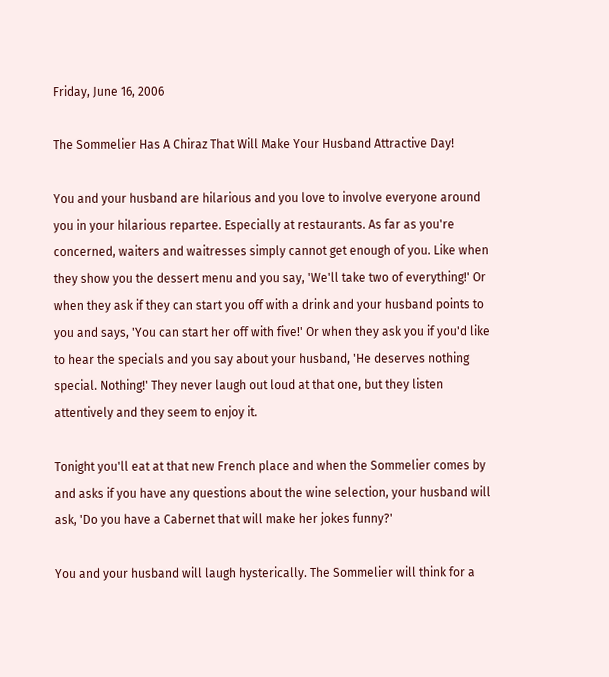Friday, June 16, 2006

The Sommelier Has A Chiraz That Will Make Your Husband Attractive Day!

You and your husband are hilarious and you love to involve everyone around you in your hilarious repartee. Especially at restaurants. As far as you're concerned, waiters and waitresses simply cannot get enough of you. Like when they show you the dessert menu and you say, 'We'll take two of everything!' Or when they ask if they can start you off with a drink and your husband points to you and says, 'You can start her off with five!' Or when they ask you if you'd like to hear the specials and you say about your husband, 'He deserves nothing special. Nothing!' They never laugh out loud at that one, but they listen attentively and they seem to enjoy it.

Tonight you'll eat at that new French place and when the Sommelier comes by and asks if you have any questions about the wine selection, your husband will ask, 'Do you have a Cabernet that will make her jokes funny?'

You and your husband will laugh hysterically. The Sommelier will think for a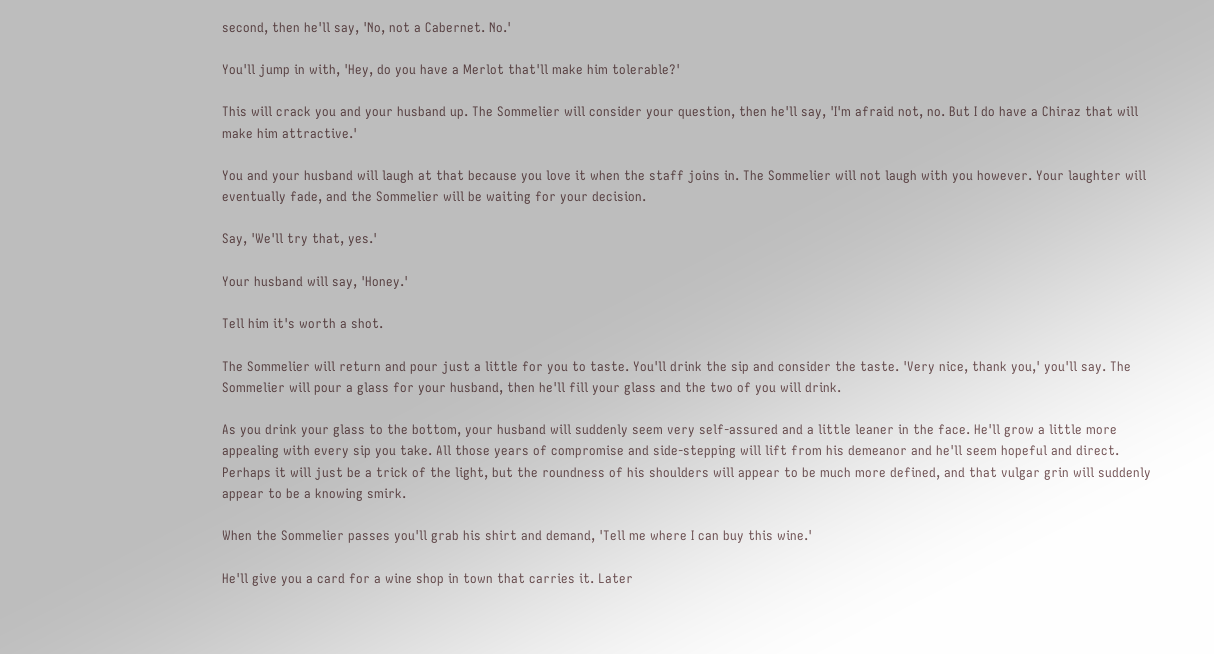second, then he'll say, 'No, not a Cabernet. No.'

You'll jump in with, 'Hey, do you have a Merlot that'll make him tolerable?'

This will crack you and your husband up. The Sommelier will consider your question, then he'll say, 'I'm afraid not, no. But I do have a Chiraz that will make him attractive.'

You and your husband will laugh at that because you love it when the staff joins in. The Sommelier will not laugh with you however. Your laughter will eventually fade, and the Sommelier will be waiting for your decision.

Say, 'We'll try that, yes.'

Your husband will say, 'Honey.'

Tell him it's worth a shot.

The Sommelier will return and pour just a little for you to taste. You'll drink the sip and consider the taste. 'Very nice, thank you,' you'll say. The Sommelier will pour a glass for your husband, then he'll fill your glass and the two of you will drink.

As you drink your glass to the bottom, your husband will suddenly seem very self-assured and a little leaner in the face. He'll grow a little more appealing with every sip you take. All those years of compromise and side-stepping will lift from his demeanor and he'll seem hopeful and direct. Perhaps it will just be a trick of the light, but the roundness of his shoulders will appear to be much more defined, and that vulgar grin will suddenly appear to be a knowing smirk.

When the Sommelier passes you'll grab his shirt and demand, 'Tell me where I can buy this wine.'

He'll give you a card for a wine shop in town that carries it. Later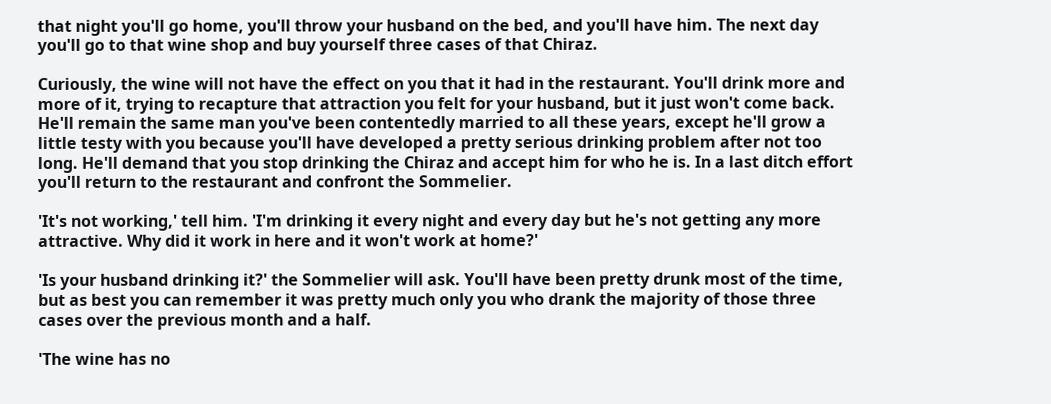that night you'll go home, you'll throw your husband on the bed, and you'll have him. The next day you'll go to that wine shop and buy yourself three cases of that Chiraz.

Curiously, the wine will not have the effect on you that it had in the restaurant. You'll drink more and more of it, trying to recapture that attraction you felt for your husband, but it just won't come back. He'll remain the same man you've been contentedly married to all these years, except he'll grow a little testy with you because you'll have developed a pretty serious drinking problem after not too long. He'll demand that you stop drinking the Chiraz and accept him for who he is. In a last ditch effort you'll return to the restaurant and confront the Sommelier.

'It's not working,' tell him. 'I'm drinking it every night and every day but he's not getting any more attractive. Why did it work in here and it won't work at home?'

'Is your husband drinking it?' the Sommelier will ask. You'll have been pretty drunk most of the time, but as best you can remember it was pretty much only you who drank the majority of those three cases over the previous month and a half.

'The wine has no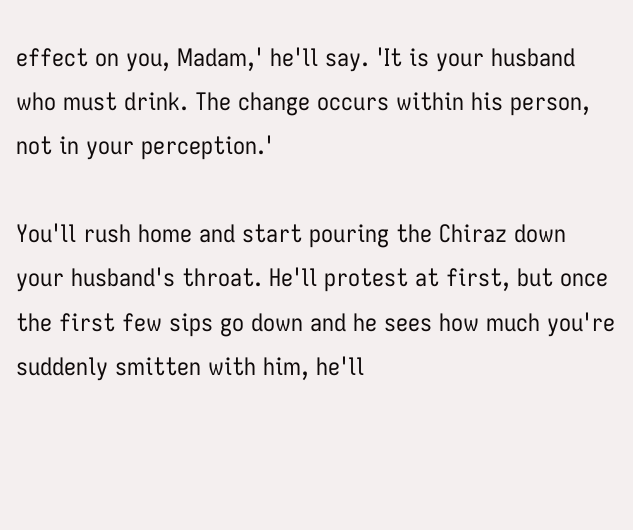effect on you, Madam,' he'll say. 'It is your husband who must drink. The change occurs within his person, not in your perception.'

You'll rush home and start pouring the Chiraz down your husband's throat. He'll protest at first, but once the first few sips go down and he sees how much you're suddenly smitten with him, he'll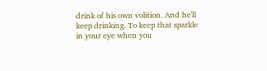drink of his own volition. And he'll keep drinking. To keep that sparkle in your eye when you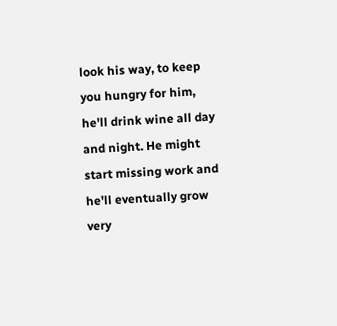look his way, to keep you hungry for him, he'll drink wine all day and night. He might start missing work and he'll eventually grow very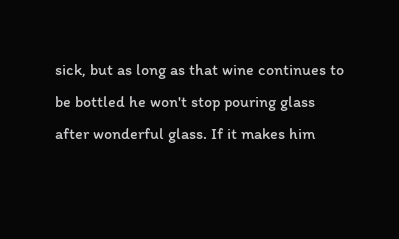sick, but as long as that wine continues to be bottled he won't stop pouring glass after wonderful glass. If it makes him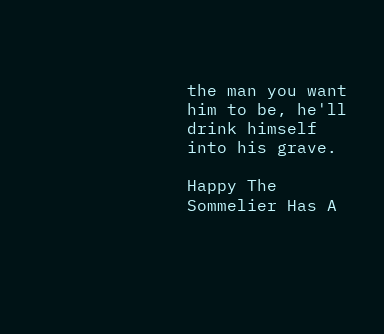the man you want him to be, he'll drink himself into his grave.

Happy The Sommelier Has A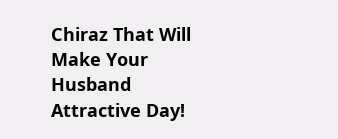Chiraz That Will Make Your Husband Attractive Day!